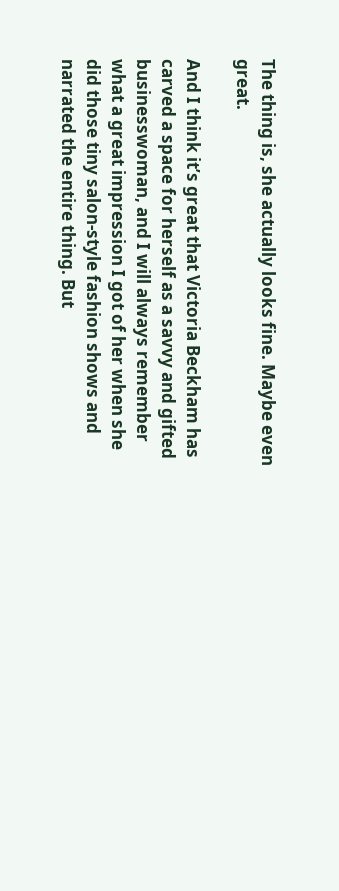The thing is, she actually looks fine. Maybe even great.

And I think it’s great that Victoria Beckham has carved a space for herself as a savvy and gifted businesswoman, and I will always remember what a great impression I got of her when she did those tiny salon-style fashion shows and narrated the entire thing. But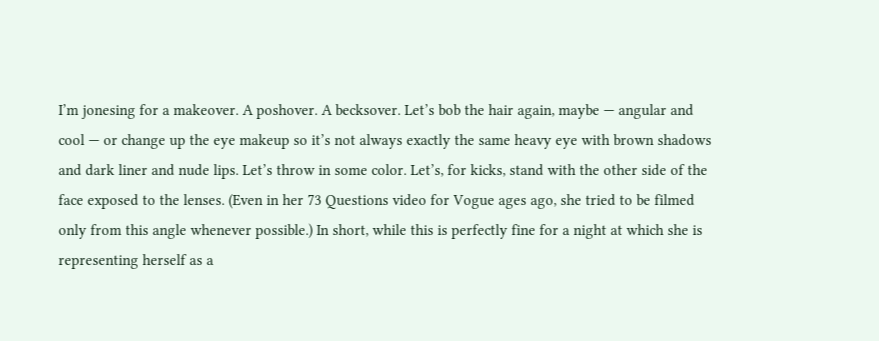I’m jonesing for a makeover. A poshover. A becksover. Let’s bob the hair again, maybe — angular and cool — or change up the eye makeup so it’s not always exactly the same heavy eye with brown shadows and dark liner and nude lips. Let’s throw in some color. Let’s, for kicks, stand with the other side of the face exposed to the lenses. (Even in her 73 Questions video for Vogue ages ago, she tried to be filmed only from this angle whenever possible.) In short, while this is perfectly fine for a night at which she is representing herself as a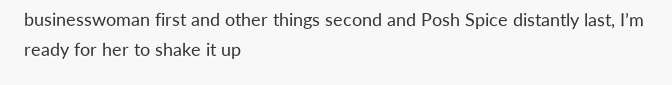businesswoman first and other things second and Posh Spice distantly last, I’m ready for her to shake it up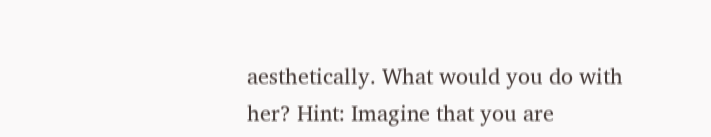aesthetically. What would you do with her? Hint: Imagine that you are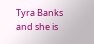Tyra Banks and she is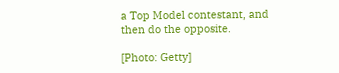a Top Model contestant, and then do the opposite.

[Photo: Getty]